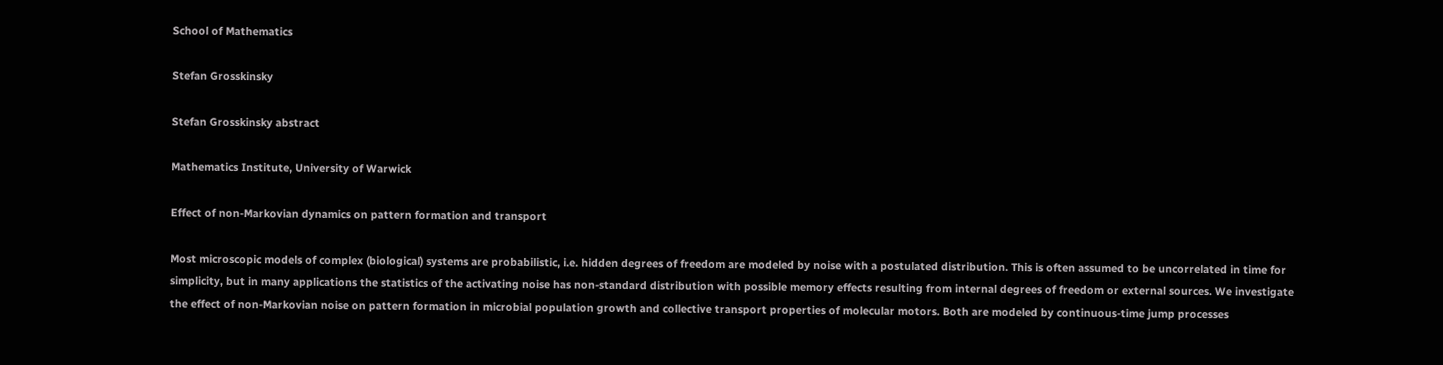School of Mathematics

Stefan Grosskinsky

Stefan Grosskinsky abstract

Mathematics Institute, University of Warwick

Effect of non-Markovian dynamics on pattern formation and transport

Most microscopic models of complex (biological) systems are probabilistic, i.e. hidden degrees of freedom are modeled by noise with a postulated distribution. This is often assumed to be uncorrelated in time for simplicity, but in many applications the statistics of the activating noise has non-standard distribution with possible memory effects resulting from internal degrees of freedom or external sources. We investigate the effect of non-Markovian noise on pattern formation in microbial population growth and collective transport properties of molecular motors. Both are modeled by continuous-time jump processes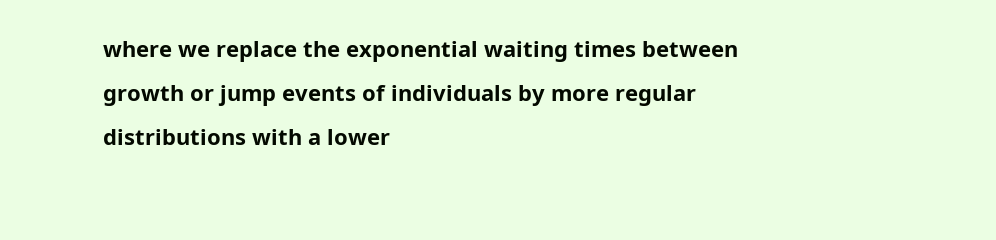where we replace the exponential waiting times between growth or jump events of individuals by more regular distributions with a lower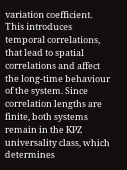variation coefficient. This introduces temporal correlations, that lead to spatial correlations and affect the long-time behaviour of the system. Since correlation lengths are finite, both systems remain in the KPZ universality class, which determines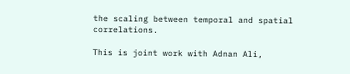the scaling between temporal and spatial correlations.

This is joint work with Adnan Ali,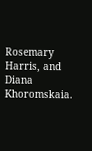Rosemary Harris, and Diana Khoromskaia.